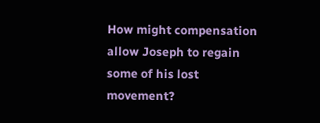How might compensation allow Joseph to regain some of his lost movement?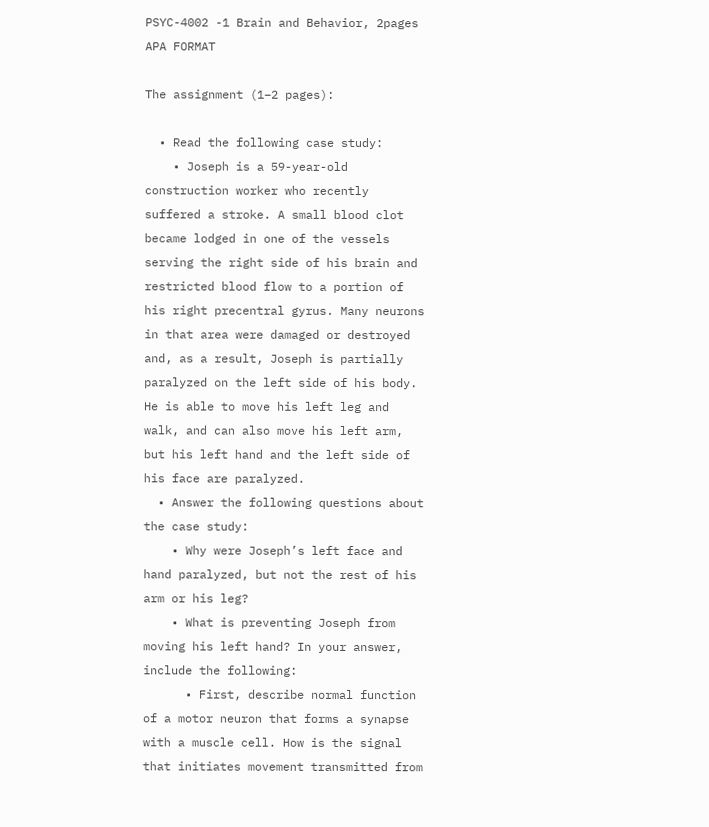PSYC-4002 -1 Brain and Behavior, 2pages APA FORMAT

The assignment (1–2 pages):

  • Read the following case study:
    • Joseph is a 59-year-old construction worker who recently suffered a stroke. A small blood clot became lodged in one of the vessels serving the right side of his brain and restricted blood flow to a portion of his right precentral gyrus. Many neurons in that area were damaged or destroyed and, as a result, Joseph is partially paralyzed on the left side of his body. He is able to move his left leg and walk, and can also move his left arm, but his left hand and the left side of his face are paralyzed.
  • Answer the following questions about the case study:
    • Why were Joseph’s left face and hand paralyzed, but not the rest of his arm or his leg?
    • What is preventing Joseph from moving his left hand? In your answer, include the following:
      • First, describe normal function of a motor neuron that forms a synapse with a muscle cell. How is the signal that initiates movement transmitted from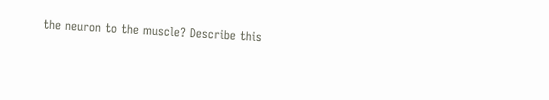the neuron to the muscle? Describe this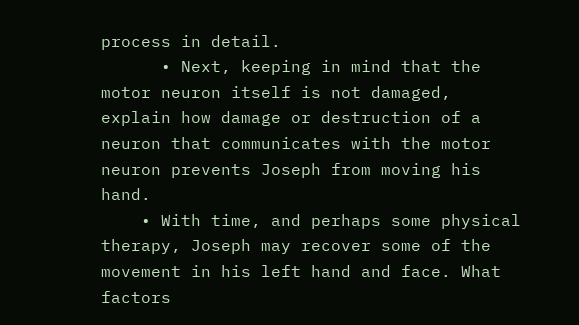process in detail.
      • Next, keeping in mind that the motor neuron itself is not damaged, explain how damage or destruction of a neuron that communicates with the motor neuron prevents Joseph from moving his hand.
    • With time, and perhaps some physical therapy, Joseph may recover some of the movement in his left hand and face. What factors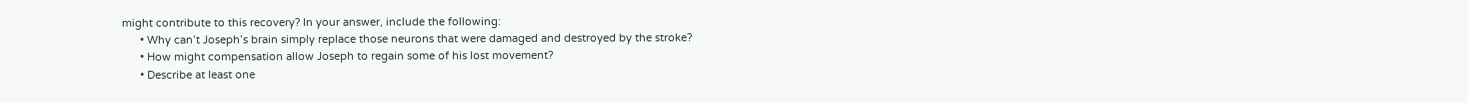might contribute to this recovery? In your answer, include the following:
      • Why can’t Joseph’s brain simply replace those neurons that were damaged and destroyed by the stroke?
      • How might compensation allow Joseph to regain some of his lost movement?
      • Describe at least one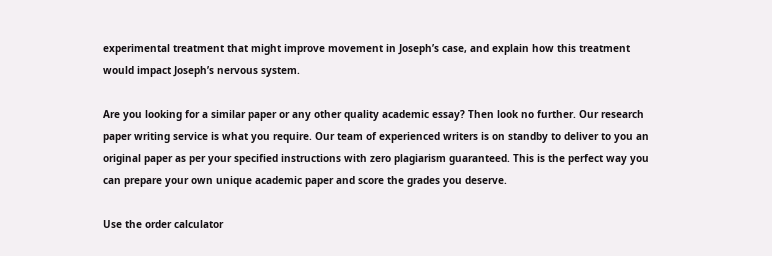experimental treatment that might improve movement in Joseph’s case, and explain how this treatment would impact Joseph’s nervous system.

Are you looking for a similar paper or any other quality academic essay? Then look no further. Our research paper writing service is what you require. Our team of experienced writers is on standby to deliver to you an original paper as per your specified instructions with zero plagiarism guaranteed. This is the perfect way you can prepare your own unique academic paper and score the grades you deserve.

Use the order calculator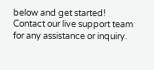below and get started! Contact our live support team for any assistance or inquiry.